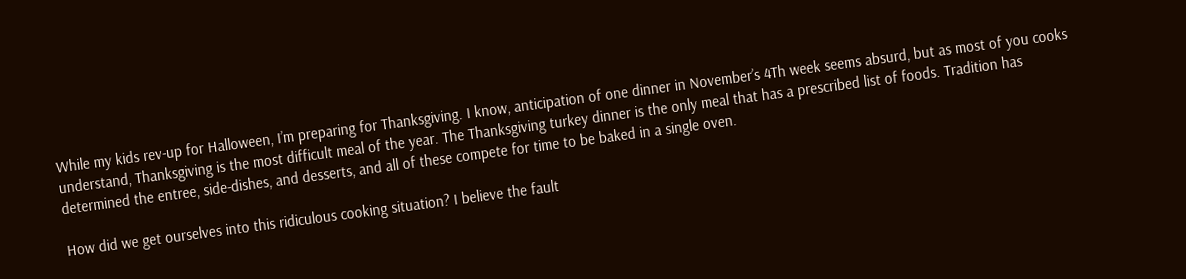While my kids rev-up for Halloween, I’m preparing for Thanksgiving. I know, anticipation of one dinner in November’s 4Th week seems absurd, but as most of you cooks understand, Thanksgiving is the most difficult meal of the year. The Thanksgiving turkey dinner is the only meal that has a prescribed list of foods. Tradition has determined the entree, side-dishes, and desserts, and all of these compete for time to be baked in a single oven.

How did we get ourselves into this ridiculous cooking situation? I believe the fault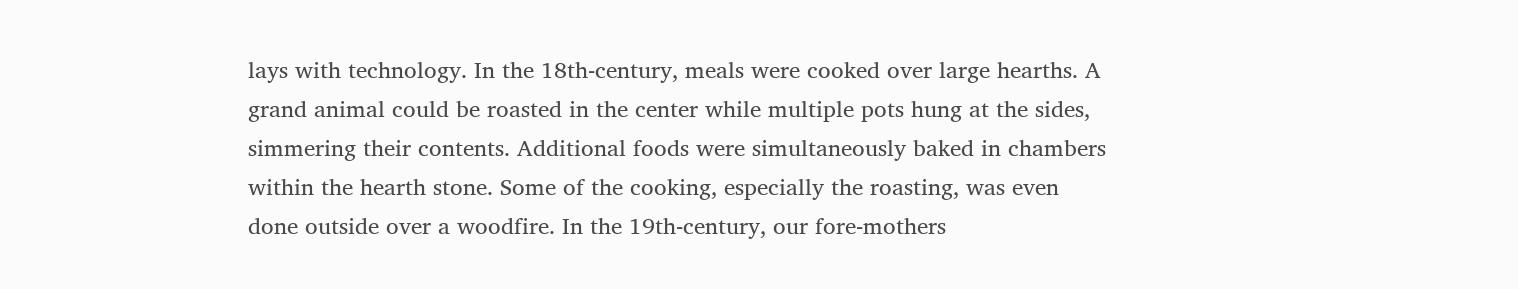lays with technology. In the 18th-century, meals were cooked over large hearths. A grand animal could be roasted in the center while multiple pots hung at the sides, simmering their contents. Additional foods were simultaneously baked in chambers within the hearth stone. Some of the cooking, especially the roasting, was even done outside over a woodfire. In the 19th-century, our fore-mothers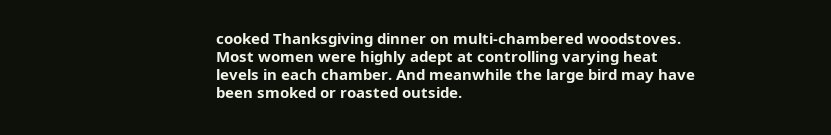cooked Thanksgiving dinner on multi-chambered woodstoves. Most women were highly adept at controlling varying heat levels in each chamber. And meanwhile the large bird may have been smoked or roasted outside.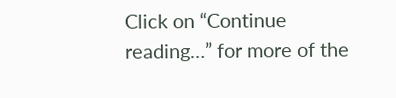Click on “Continue reading…” for more of the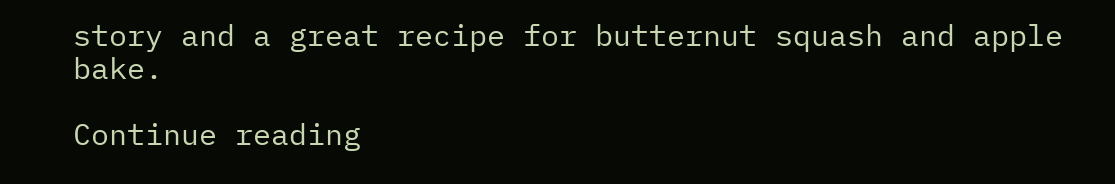story and a great recipe for butternut squash and apple bake.

Continue reading